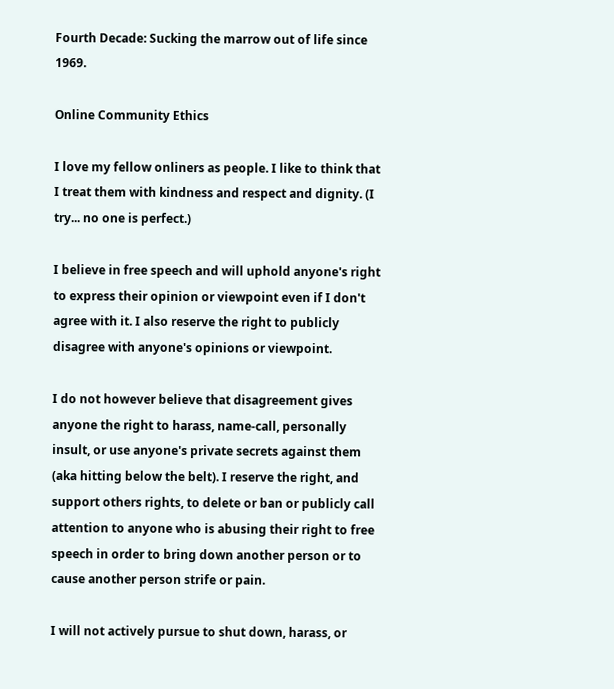Fourth Decade: Sucking the marrow out of life since 1969.

Online Community Ethics

I love my fellow onliners as people. I like to think that I treat them with kindness and respect and dignity. (I try... no one is perfect.)

I believe in free speech and will uphold anyone's right to express their opinion or viewpoint even if I don't agree with it. I also reserve the right to publicly disagree with anyone's opinions or viewpoint.

I do not however believe that disagreement gives anyone the right to harass, name-call, personally insult, or use anyone's private secrets against them (aka hitting below the belt). I reserve the right, and support others rights, to delete or ban or publicly call attention to anyone who is abusing their right to free speech in order to bring down another person or to cause another person strife or pain.

I will not actively pursue to shut down, harass, or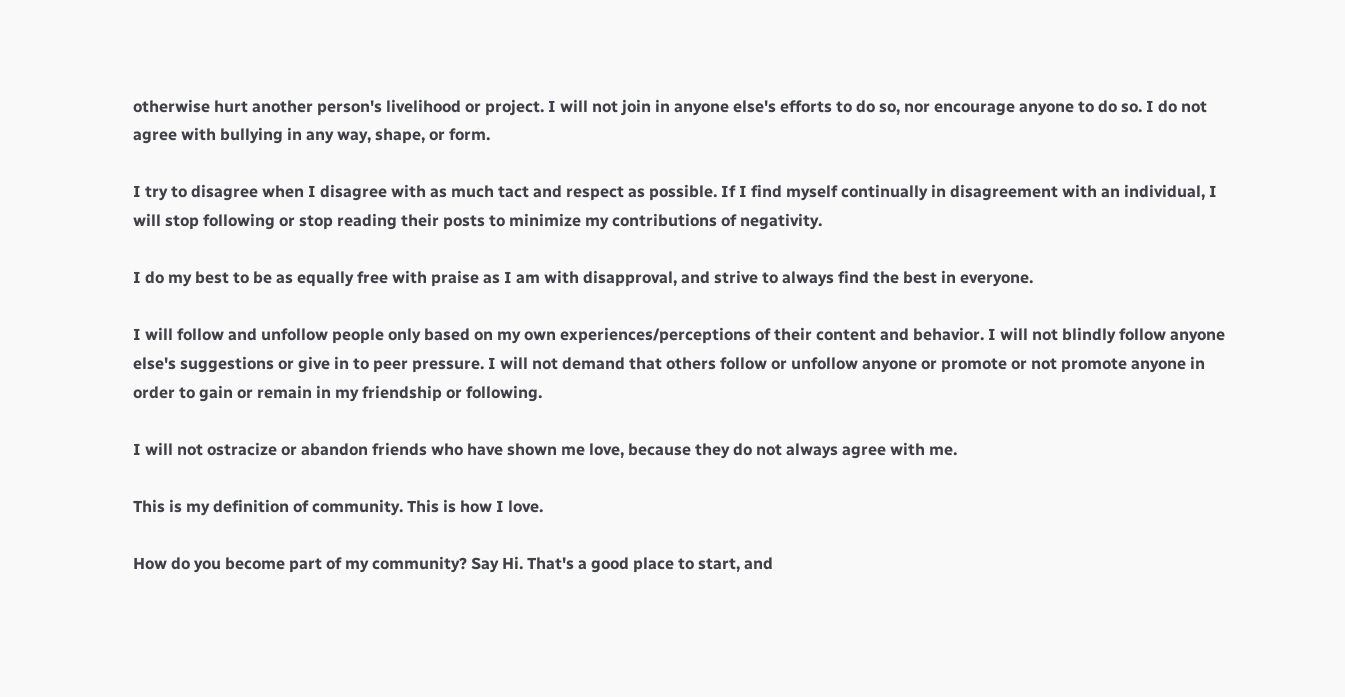otherwise hurt another person's livelihood or project. I will not join in anyone else's efforts to do so, nor encourage anyone to do so. I do not agree with bullying in any way, shape, or form.

I try to disagree when I disagree with as much tact and respect as possible. If I find myself continually in disagreement with an individual, I will stop following or stop reading their posts to minimize my contributions of negativity.

I do my best to be as equally free with praise as I am with disapproval, and strive to always find the best in everyone.

I will follow and unfollow people only based on my own experiences/perceptions of their content and behavior. I will not blindly follow anyone else's suggestions or give in to peer pressure. I will not demand that others follow or unfollow anyone or promote or not promote anyone in order to gain or remain in my friendship or following.

I will not ostracize or abandon friends who have shown me love, because they do not always agree with me.

This is my definition of community. This is how I love.

How do you become part of my community? Say Hi. That's a good place to start, and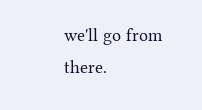we'll go from there.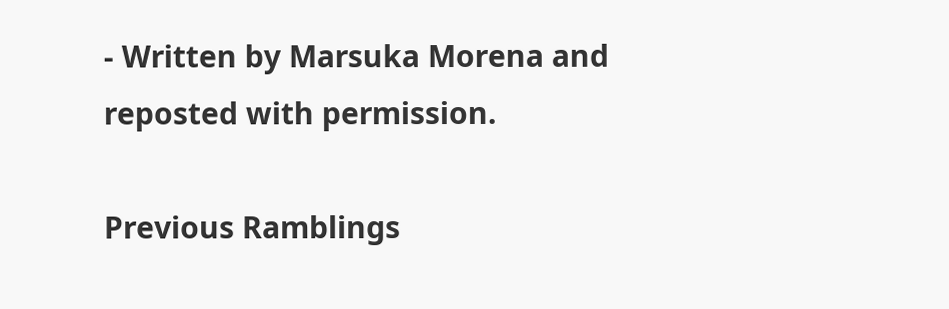- Written by Marsuka Morena and reposted with permission.

Previous Ramblings